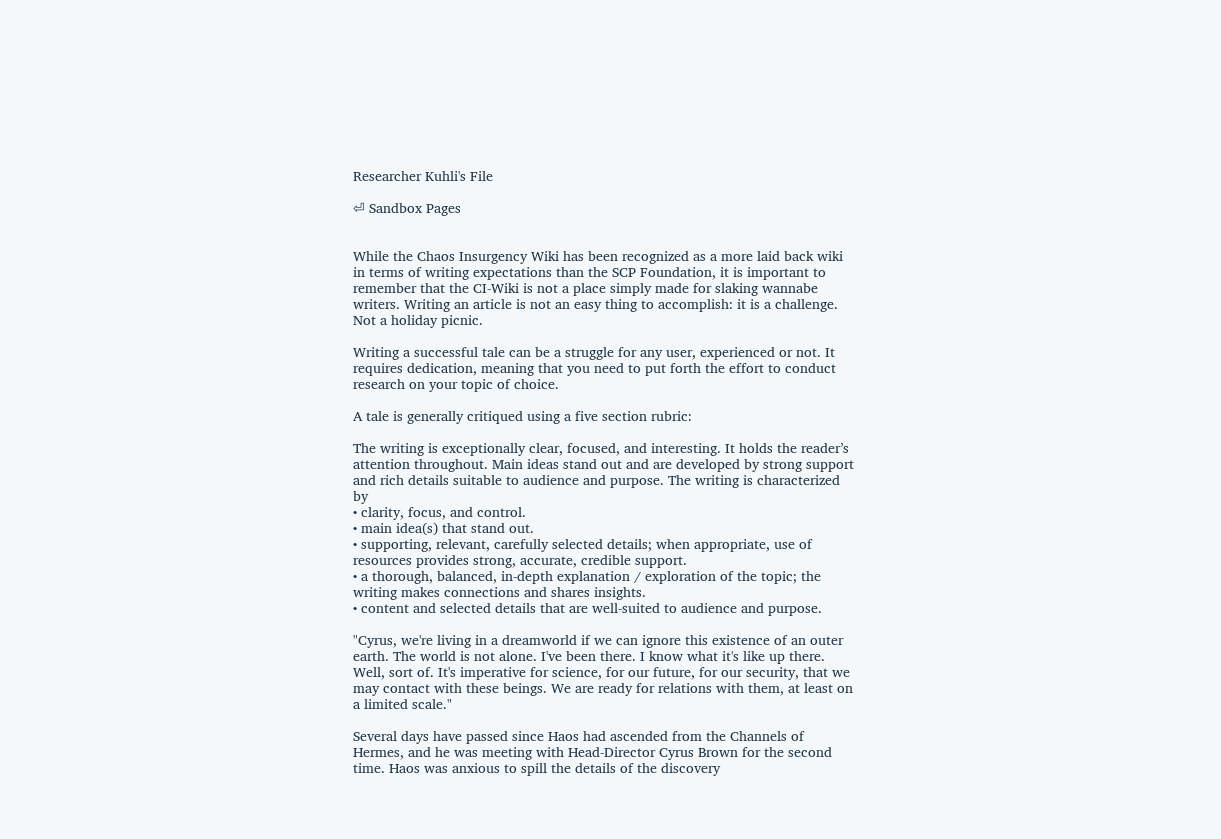Researcher Kuhli's File

⏎ Sandbox Pages


While the Chaos Insurgency Wiki has been recognized as a more laid back wiki in terms of writing expectations than the SCP Foundation, it is important to remember that the CI-Wiki is not a place simply made for slaking wannabe writers. Writing an article is not an easy thing to accomplish: it is a challenge. Not a holiday picnic.

Writing a successful tale can be a struggle for any user, experienced or not. It requires dedication, meaning that you need to put forth the effort to conduct research on your topic of choice.

A tale is generally critiqued using a five section rubric:

The writing is exceptionally clear, focused, and interesting. It holds the reader’s attention throughout. Main ideas stand out and are developed by strong support and rich details suitable to audience and purpose. The writing is characterized by
• clarity, focus, and control.
• main idea(s) that stand out.
• supporting, relevant, carefully selected details; when appropriate, use of resources provides strong, accurate, credible support.
• a thorough, balanced, in-depth explanation / exploration of the topic; the writing makes connections and shares insights.
• content and selected details that are well-suited to audience and purpose.

"Cyrus, we're living in a dreamworld if we can ignore this existence of an outer earth. The world is not alone. I've been there. I know what it's like up there. Well, sort of. It's imperative for science, for our future, for our security, that we may contact with these beings. We are ready for relations with them, at least on a limited scale."

Several days have passed since Haos had ascended from the Channels of Hermes, and he was meeting with Head-Director Cyrus Brown for the second time. Haos was anxious to spill the details of the discovery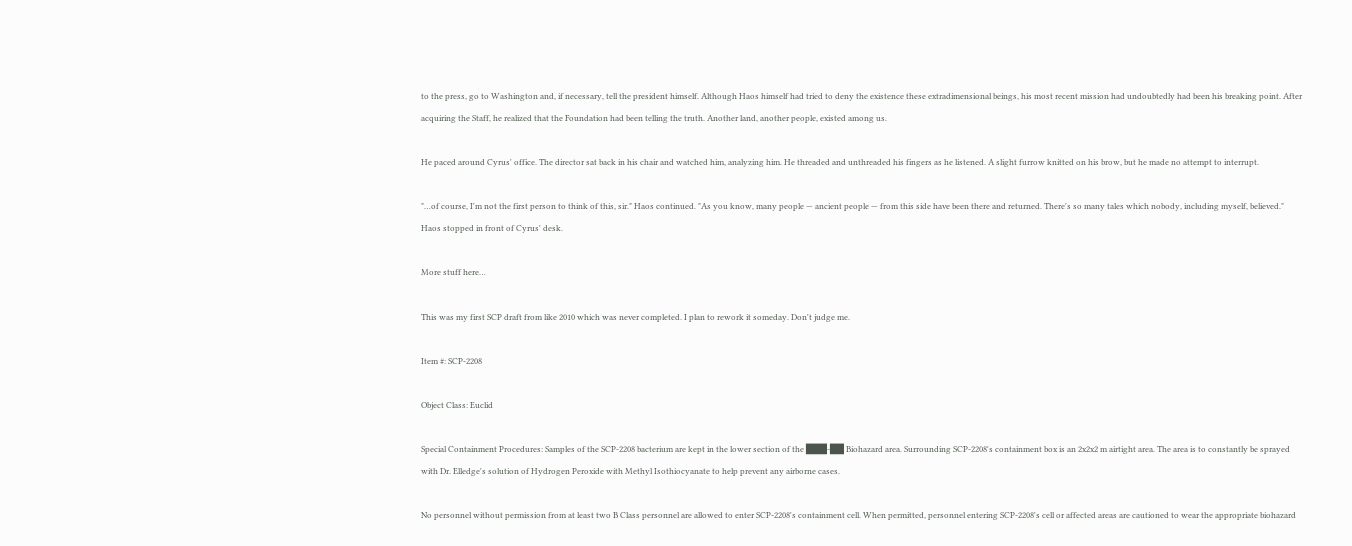to the press, go to Washington and, if necessary, tell the president himself. Although Haos himself had tried to deny the existence these extradimensional beings, his most recent mission had undoubtedly had been his breaking point. After acquiring the Staff, he realized that the Foundation had been telling the truth. Another land, another people, existed among us.

He paced around Cyrus' office. The director sat back in his chair and watched him, analyzing him. He threaded and unthreaded his fingers as he listened. A slight furrow knitted on his brow, but he made no attempt to interrupt.

"…of course, I'm not the first person to think of this, sir." Haos continued. "As you know, many people — ancient people — from this side have been there and returned. There's so many tales which nobody, including myself, believed." Haos stopped in front of Cyrus' desk.

More stuff here…

This was my first SCP draft from like 2010 which was never completed. I plan to rework it someday. Don't judge me.

Item #: SCP-2208

Object Class: Euclid

Special Containment Procedures: Samples of the SCP-2208 bacterium are kept in the lower section of the ███-██ Biohazard area. Surrounding SCP-2208's containment box is an 2x2x2 m airtight area. The area is to constantly be sprayed with Dr. Elledge's solution of Hydrogen Peroxide with Methyl Isothiocyanate to help prevent any airborne cases.

No personnel without permission from at least two B Class personnel are allowed to enter SCP-2208's containment cell. When permitted, personnel entering SCP-2208's cell or affected areas are cautioned to wear the appropriate biohazard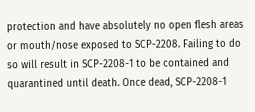protection and have absolutely no open flesh areas or mouth/nose exposed to SCP-2208. Failing to do so will result in SCP-2208-1 to be contained and quarantined until death. Once dead, SCP-2208-1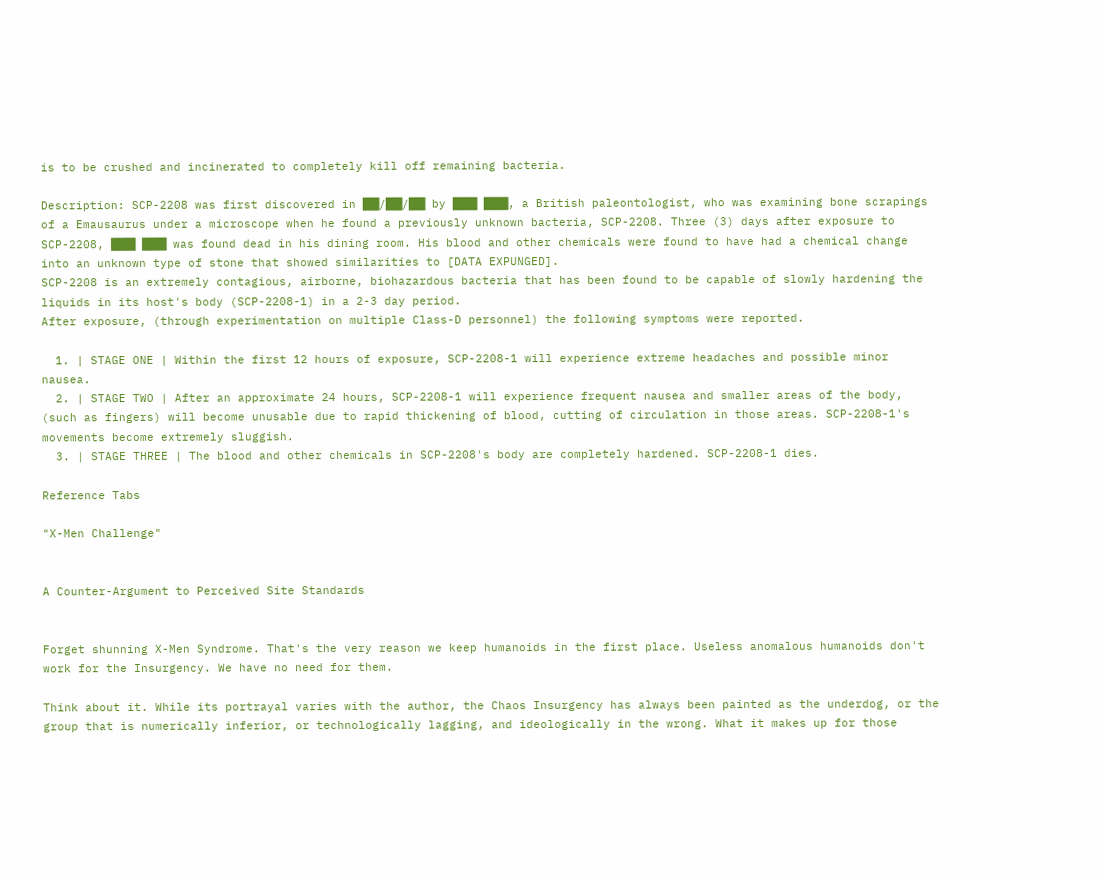is to be crushed and incinerated to completely kill off remaining bacteria.

Description: SCP-2208 was first discovered in ██/██/██ by ███ ███, a British paleontologist, who was examining bone scrapings of a Emausaurus under a microscope when he found a previously unknown bacteria, SCP-2208. Three (3) days after exposure to SCP-2208, ███ ███ was found dead in his dining room. His blood and other chemicals were found to have had a chemical change into an unknown type of stone that showed similarities to [DATA EXPUNGED].
SCP-2208 is an extremely contagious, airborne, biohazardous bacteria that has been found to be capable of slowly hardening the liquids in its host's body (SCP-2208-1) in a 2-3 day period.
After exposure, (through experimentation on multiple Class-D personnel) the following symptoms were reported.

  1. | STAGE ONE | Within the first 12 hours of exposure, SCP-2208-1 will experience extreme headaches and possible minor nausea.
  2. | STAGE TWO | After an approximate 24 hours, SCP-2208-1 will experience frequent nausea and smaller areas of the body, (such as fingers) will become unusable due to rapid thickening of blood, cutting of circulation in those areas. SCP-2208-1's movements become extremely sluggish.
  3. | STAGE THREE | The blood and other chemicals in SCP-2208's body are completely hardened. SCP-2208-1 dies.

Reference Tabs

"X-Men Challenge"


A Counter-Argument to Perceived Site Standards


Forget shunning X-Men Syndrome. That's the very reason we keep humanoids in the first place. Useless anomalous humanoids don't work for the Insurgency. We have no need for them.

Think about it. While its portrayal varies with the author, the Chaos Insurgency has always been painted as the underdog, or the group that is numerically inferior, or technologically lagging, and ideologically in the wrong. What it makes up for those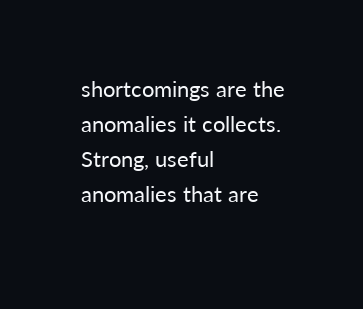shortcomings are the anomalies it collects. Strong, useful anomalies that are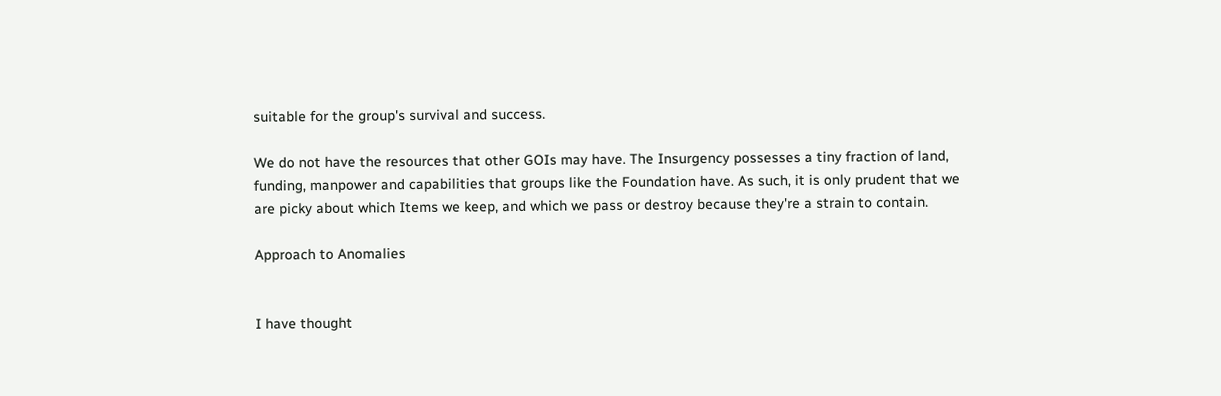suitable for the group's survival and success.

We do not have the resources that other GOIs may have. The Insurgency possesses a tiny fraction of land, funding, manpower and capabilities that groups like the Foundation have. As such, it is only prudent that we are picky about which Items we keep, and which we pass or destroy because they're a strain to contain.

Approach to Anomalies


I have thought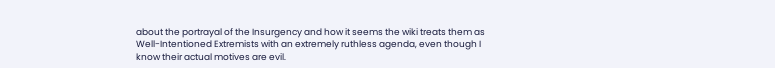about the portrayal of the Insurgency and how it seems the wiki treats them as Well-Intentioned Extremists with an extremely ruthless agenda, even though I know their actual motives are evil.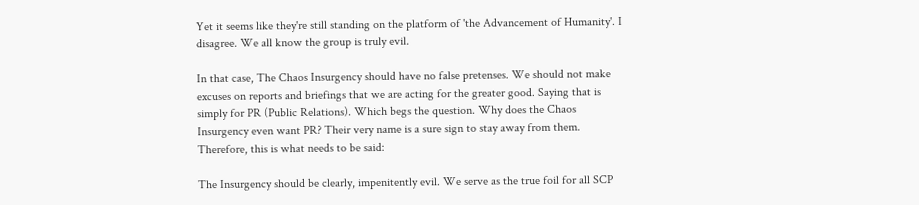Yet it seems like they're still standing on the platform of 'the Advancement of Humanity'. I disagree. We all know the group is truly evil.

In that case, The Chaos Insurgency should have no false pretenses. We should not make excuses on reports and briefings that we are acting for the greater good. Saying that is simply for PR (Public Relations). Which begs the question. Why does the Chaos Insurgency even want PR? Their very name is a sure sign to stay away from them. Therefore, this is what needs to be said:

The Insurgency should be clearly, impenitently evil. We serve as the true foil for all SCP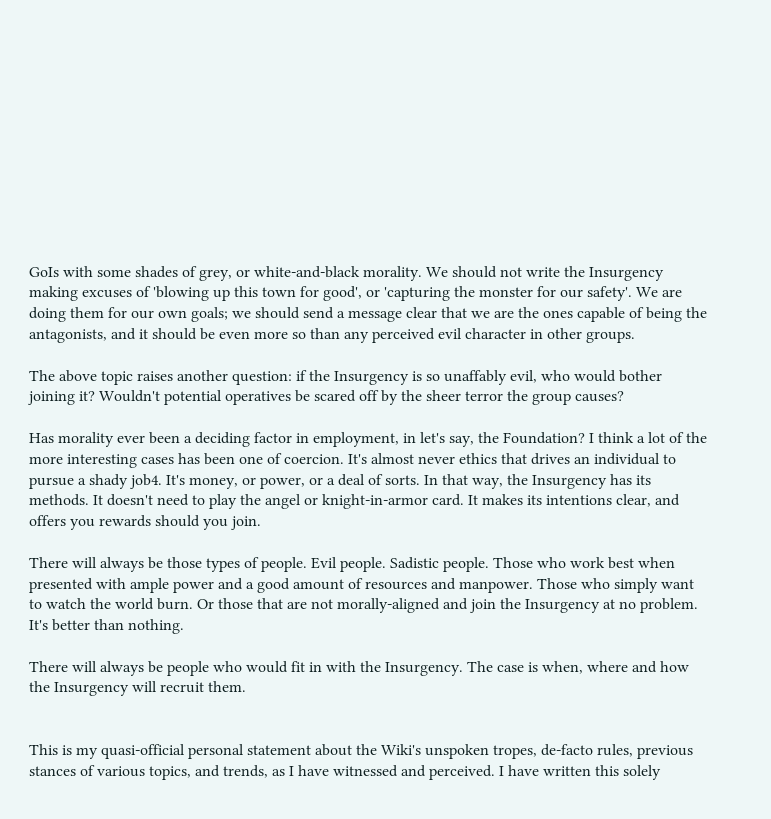GoIs with some shades of grey, or white-and-black morality. We should not write the Insurgency making excuses of 'blowing up this town for good', or 'capturing the monster for our safety'. We are doing them for our own goals; we should send a message clear that we are the ones capable of being the antagonists, and it should be even more so than any perceived evil character in other groups.

The above topic raises another question: if the Insurgency is so unaffably evil, who would bother joining it? Wouldn't potential operatives be scared off by the sheer terror the group causes?

Has morality ever been a deciding factor in employment, in let's say, the Foundation? I think a lot of the more interesting cases has been one of coercion. It's almost never ethics that drives an individual to pursue a shady job4. It's money, or power, or a deal of sorts. In that way, the Insurgency has its methods. It doesn't need to play the angel or knight-in-armor card. It makes its intentions clear, and offers you rewards should you join.

There will always be those types of people. Evil people. Sadistic people. Those who work best when presented with ample power and a good amount of resources and manpower. Those who simply want to watch the world burn. Or those that are not morally-aligned and join the Insurgency at no problem. It's better than nothing.

There will always be people who would fit in with the Insurgency. The case is when, where and how the Insurgency will recruit them.


This is my quasi-official personal statement about the Wiki's unspoken tropes, de-facto rules, previous stances of various topics, and trends, as I have witnessed and perceived. I have written this solely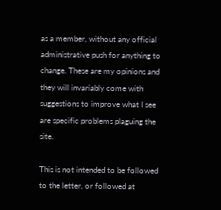as a member, without any official administrative push for anything to change. These are my opinions and they will invariably come with suggestions to improve what I see are specific problems plaguing the site.

This is not intended to be followed to the letter, or followed at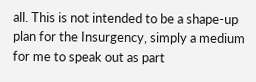all. This is not intended to be a shape-up plan for the Insurgency, simply a medium for me to speak out as part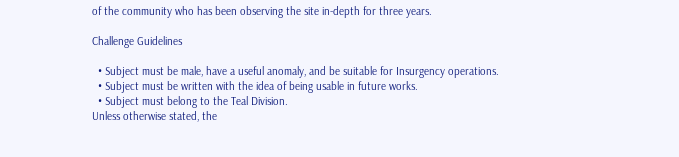of the community who has been observing the site in-depth for three years.

Challenge Guidelines

  • Subject must be male, have a useful anomaly, and be suitable for Insurgency operations.
  • Subject must be written with the idea of being usable in future works.
  • Subject must belong to the Teal Division.
Unless otherwise stated, the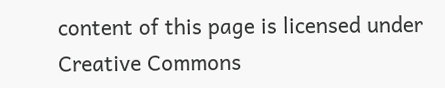content of this page is licensed under Creative Commons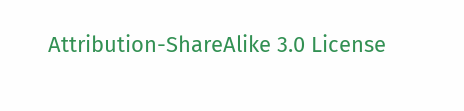Attribution-ShareAlike 3.0 License